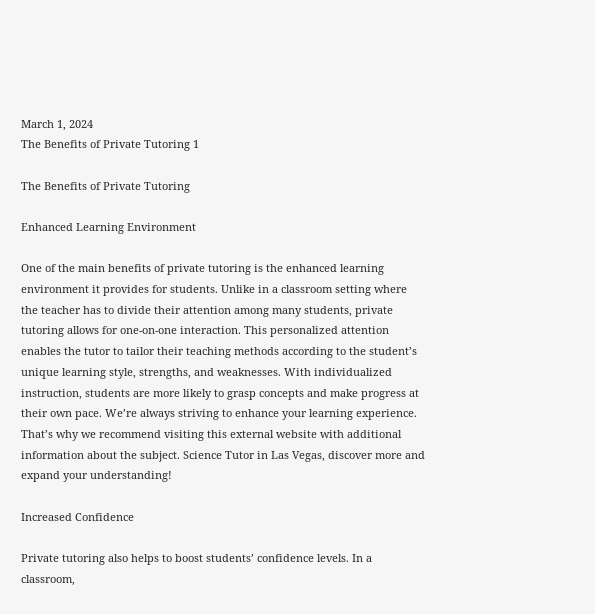March 1, 2024
The Benefits of Private Tutoring 1

The Benefits of Private Tutoring

Enhanced Learning Environment

One of the main benefits of private tutoring is the enhanced learning environment it provides for students. Unlike in a classroom setting where the teacher has to divide their attention among many students, private tutoring allows for one-on-one interaction. This personalized attention enables the tutor to tailor their teaching methods according to the student’s unique learning style, strengths, and weaknesses. With individualized instruction, students are more likely to grasp concepts and make progress at their own pace. We’re always striving to enhance your learning experience. That’s why we recommend visiting this external website with additional information about the subject. Science Tutor in Las Vegas, discover more and expand your understanding!

Increased Confidence

Private tutoring also helps to boost students’ confidence levels. In a classroom,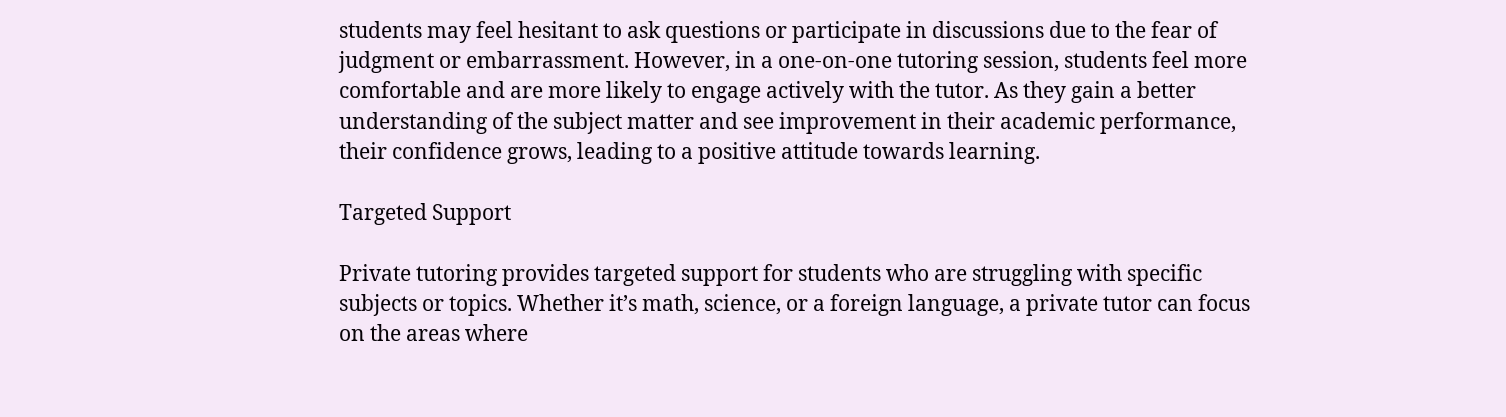students may feel hesitant to ask questions or participate in discussions due to the fear of judgment or embarrassment. However, in a one-on-one tutoring session, students feel more comfortable and are more likely to engage actively with the tutor. As they gain a better understanding of the subject matter and see improvement in their academic performance, their confidence grows, leading to a positive attitude towards learning.

Targeted Support

Private tutoring provides targeted support for students who are struggling with specific subjects or topics. Whether it’s math, science, or a foreign language, a private tutor can focus on the areas where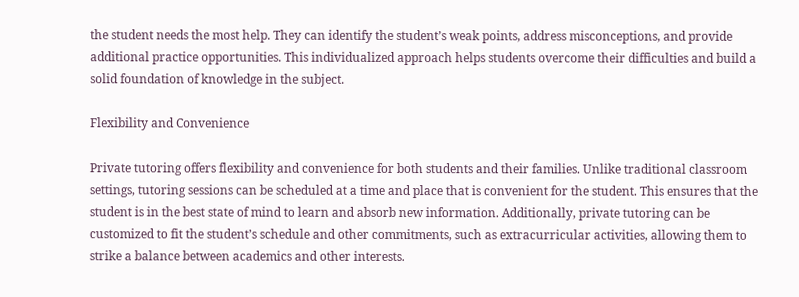the student needs the most help. They can identify the student’s weak points, address misconceptions, and provide additional practice opportunities. This individualized approach helps students overcome their difficulties and build a solid foundation of knowledge in the subject.

Flexibility and Convenience

Private tutoring offers flexibility and convenience for both students and their families. Unlike traditional classroom settings, tutoring sessions can be scheduled at a time and place that is convenient for the student. This ensures that the student is in the best state of mind to learn and absorb new information. Additionally, private tutoring can be customized to fit the student’s schedule and other commitments, such as extracurricular activities, allowing them to strike a balance between academics and other interests.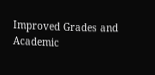Improved Grades and Academic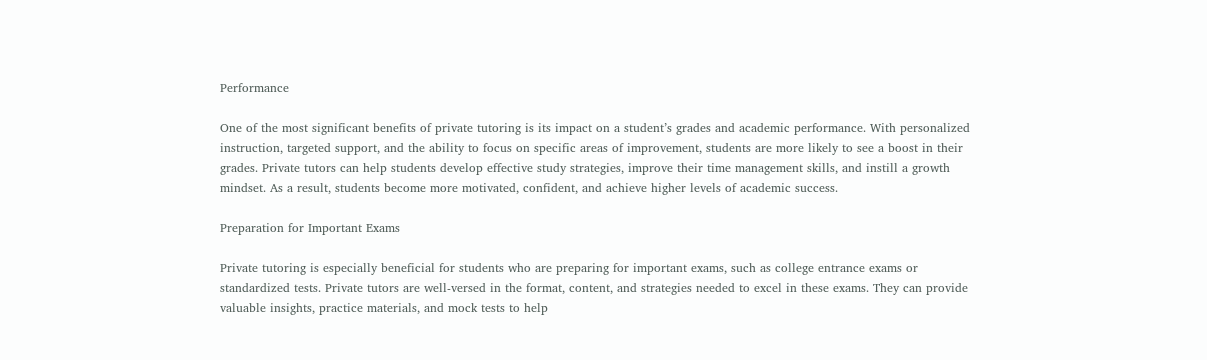Performance

One of the most significant benefits of private tutoring is its impact on a student’s grades and academic performance. With personalized instruction, targeted support, and the ability to focus on specific areas of improvement, students are more likely to see a boost in their grades. Private tutors can help students develop effective study strategies, improve their time management skills, and instill a growth mindset. As a result, students become more motivated, confident, and achieve higher levels of academic success.

Preparation for Important Exams

Private tutoring is especially beneficial for students who are preparing for important exams, such as college entrance exams or standardized tests. Private tutors are well-versed in the format, content, and strategies needed to excel in these exams. They can provide valuable insights, practice materials, and mock tests to help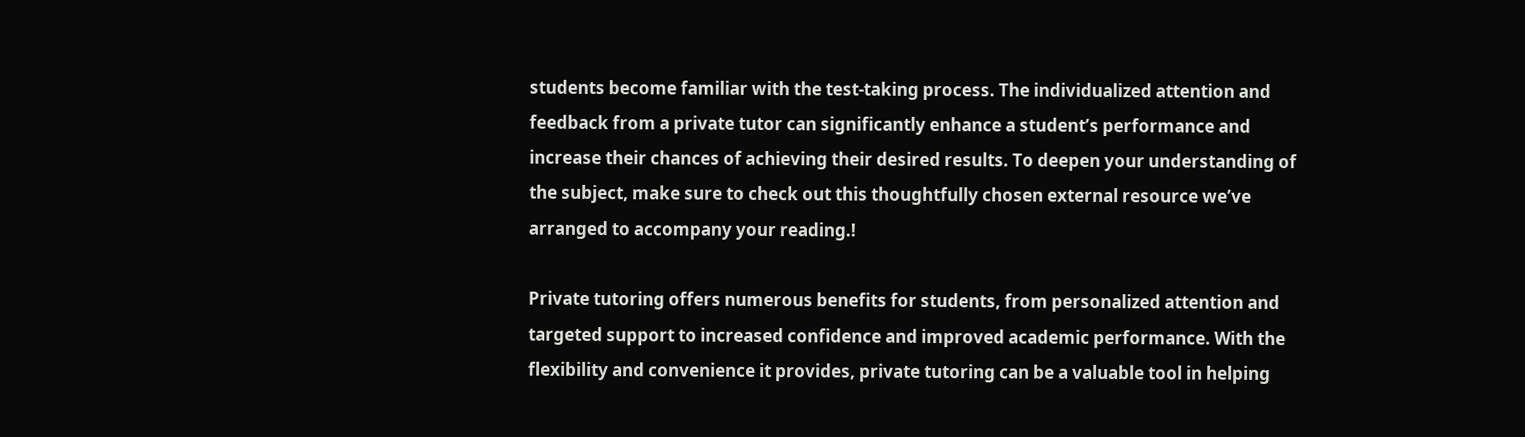students become familiar with the test-taking process. The individualized attention and feedback from a private tutor can significantly enhance a student’s performance and increase their chances of achieving their desired results. To deepen your understanding of the subject, make sure to check out this thoughtfully chosen external resource we’ve arranged to accompany your reading.!

Private tutoring offers numerous benefits for students, from personalized attention and targeted support to increased confidence and improved academic performance. With the flexibility and convenience it provides, private tutoring can be a valuable tool in helping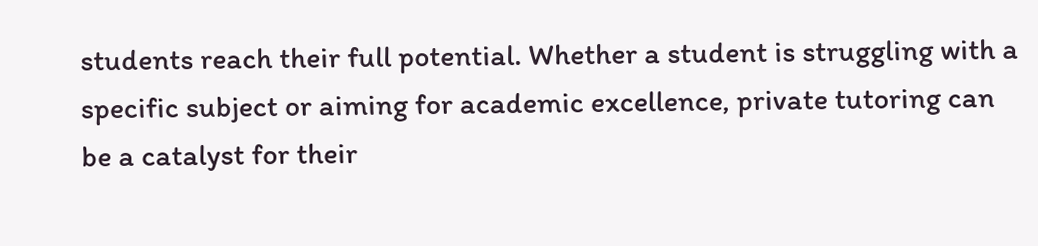students reach their full potential. Whether a student is struggling with a specific subject or aiming for academic excellence, private tutoring can be a catalyst for their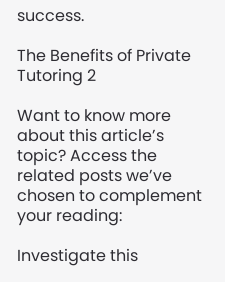success.

The Benefits of Private Tutoring 2

Want to know more about this article’s topic? Access the related posts we’ve chosen to complement your reading:

Investigate this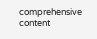comprehensive content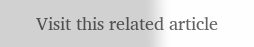Visit this related article